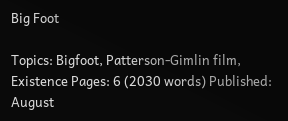Big Foot

Topics: Bigfoot, Patterson-Gimlin film, Existence Pages: 6 (2030 words) Published: August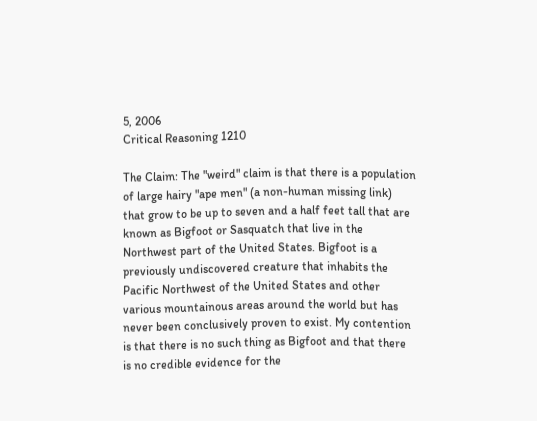5, 2006
Critical Reasoning 1210

The Claim: The "weird" claim is that there is a population of large hairy "ape men" (a non-human missing link) that grow to be up to seven and a half feet tall that are known as Bigfoot or Sasquatch that live in the Northwest part of the United States. Bigfoot is a previously undiscovered creature that inhabits the Pacific Northwest of the United States and other various mountainous areas around the world but has never been conclusively proven to exist. My contention is that there is no such thing as Bigfoot and that there is no credible evidence for the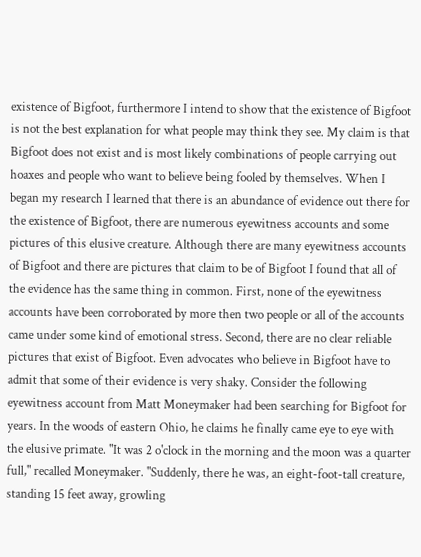existence of Bigfoot, furthermore I intend to show that the existence of Bigfoot is not the best explanation for what people may think they see. My claim is that Bigfoot does not exist and is most likely combinations of people carrying out hoaxes and people who want to believe being fooled by themselves. When I began my research I learned that there is an abundance of evidence out there for the existence of Bigfoot, there are numerous eyewitness accounts and some pictures of this elusive creature. Although there are many eyewitness accounts of Bigfoot and there are pictures that claim to be of Bigfoot I found that all of the evidence has the same thing in common. First, none of the eyewitness accounts have been corroborated by more then two people or all of the accounts came under some kind of emotional stress. Second, there are no clear reliable pictures that exist of Bigfoot. Even advocates who believe in Bigfoot have to admit that some of their evidence is very shaky. Consider the following eyewitness account from Matt Moneymaker had been searching for Bigfoot for years. In the woods of eastern Ohio, he claims he finally came eye to eye with the elusive primate. "It was 2 o'clock in the morning and the moon was a quarter full," recalled Moneymaker. "Suddenly, there he was, an eight-foot-tall creature, standing 15 feet away, growling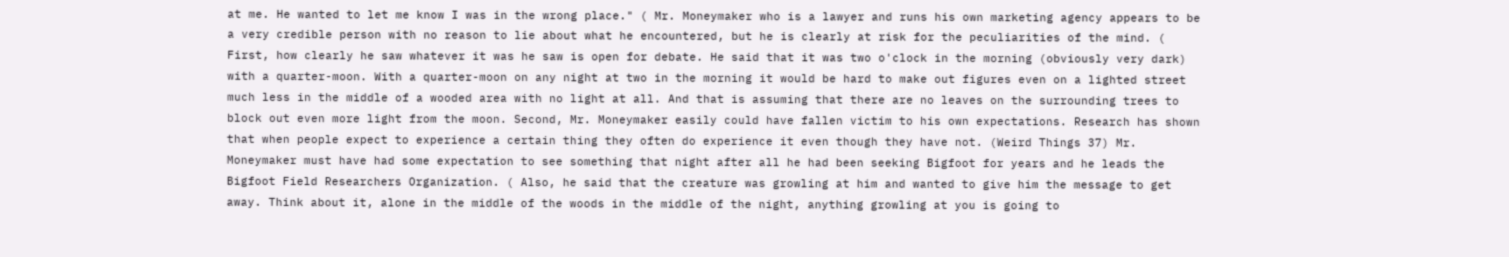at me. He wanted to let me know I was in the wrong place." ( Mr. Moneymaker who is a lawyer and runs his own marketing agency appears to be a very credible person with no reason to lie about what he encountered, but he is clearly at risk for the peculiarities of the mind. ( First, how clearly he saw whatever it was he saw is open for debate. He said that it was two o'clock in the morning (obviously very dark) with a quarter-moon. With a quarter-moon on any night at two in the morning it would be hard to make out figures even on a lighted street much less in the middle of a wooded area with no light at all. And that is assuming that there are no leaves on the surrounding trees to block out even more light from the moon. Second, Mr. Moneymaker easily could have fallen victim to his own expectations. Research has shown that when people expect to experience a certain thing they often do experience it even though they have not. (Weird Things 37) Mr. Moneymaker must have had some expectation to see something that night after all he had been seeking Bigfoot for years and he leads the Bigfoot Field Researchers Organization. ( Also, he said that the creature was growling at him and wanted to give him the message to get away. Think about it, alone in the middle of the woods in the middle of the night, anything growling at you is going to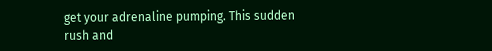get your adrenaline pumping. This sudden rush and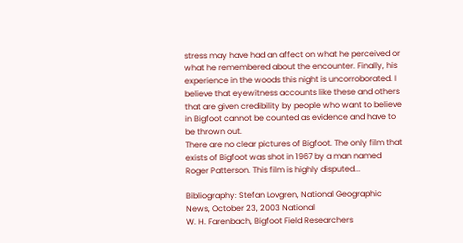stress may have had an affect on what he perceived or what he remembered about the encounter. Finally, his experience in the woods this night is uncorroborated. I believe that eyewitness accounts like these and others that are given credibility by people who want to believe in Bigfoot cannot be counted as evidence and have to be thrown out.
There are no clear pictures of Bigfoot. The only film that exists of Bigfoot was shot in 1967 by a man named Roger Patterson. This film is highly disputed...

Bibliography: Stefan Lovgren, National Geographic News, October 23, 2003 National
W. H. Farenbach, Bigfoot Field Researchers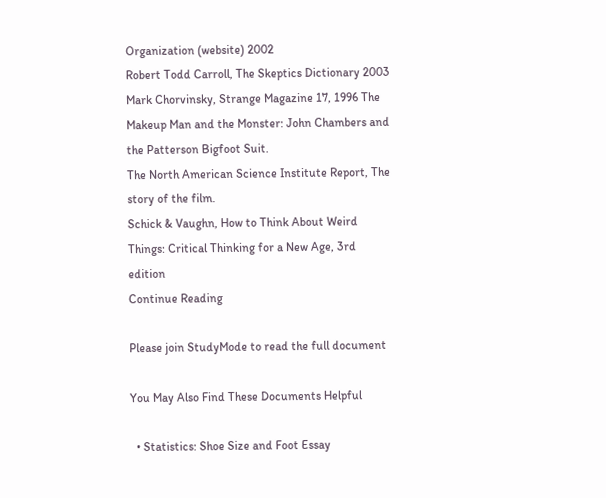Organization (website) 2002
Robert Todd Carroll, The Skeptics Dictionary 2003
Mark Chorvinsky, Strange Magazine 17, 1996 The Makeup Man and the Monster: John Chambers and the Patterson Bigfoot Suit.
The North American Science Institute Report, The story of the film.
Schick & Vaughn, How to Think About Weird Things: Critical Thinking for a New Age, 3rd edition
Continue Reading

Please join StudyMode to read the full document

You May Also Find These Documents Helpful

  • Statistics: Shoe Size and Foot Essay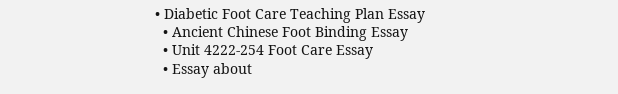• Diabetic Foot Care Teaching Plan Essay
  • Ancient Chinese Foot Binding Essay
  • Unit 4222-254 Foot Care Essay
  • Essay about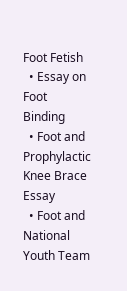Foot Fetish
  • Essay on Foot Binding
  • Foot and Prophylactic Knee Brace Essay
  • Foot and National Youth Team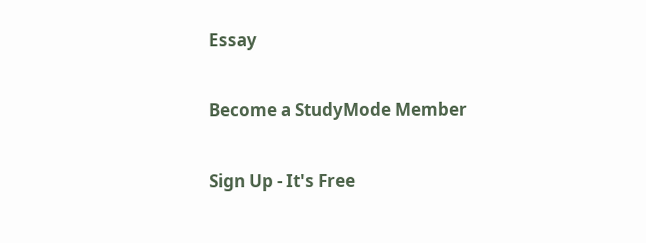Essay

Become a StudyMode Member

Sign Up - It's Free